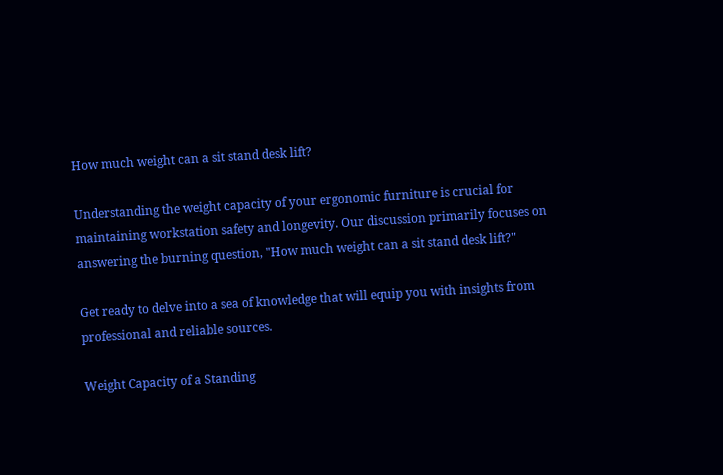How much weight can a sit stand desk lift?

Understanding the weight capacity of your ergonomic furniture is crucial for maintaining workstation safety and longevity. Our discussion primarily focuses on answering the burning question, "How much weight can a sit stand desk lift?"

Get ready to delve into a sea of knowledge that will equip you with insights from professional and reliable sources.

Weight Capacity of a Standing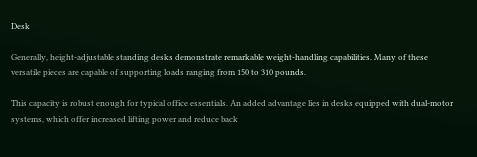Desk

Generally, height-adjustable standing desks demonstrate remarkable weight-handling capabilities. Many of these versatile pieces are capable of supporting loads ranging from 150 to 310 pounds.

This capacity is robust enough for typical office essentials. An added advantage lies in desks equipped with dual-motor systems, which offer increased lifting power and reduce back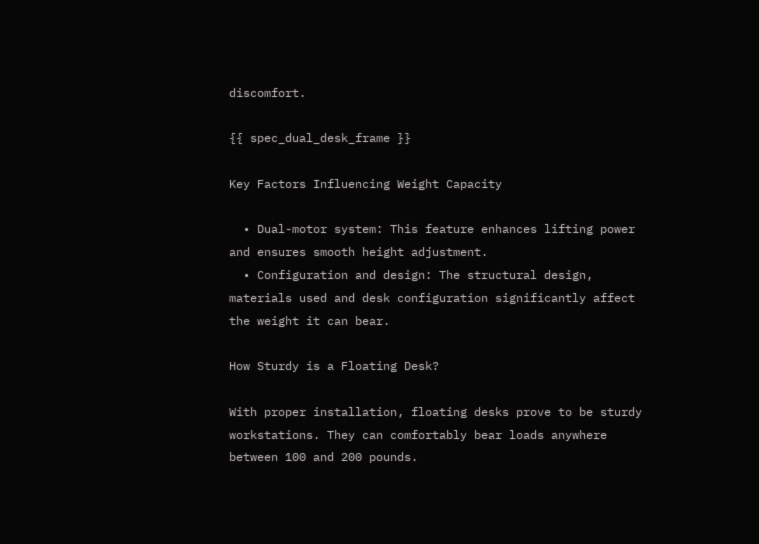discomfort.

{{ spec_dual_desk_frame }}

Key Factors Influencing Weight Capacity

  • Dual-motor system: This feature enhances lifting power and ensures smooth height adjustment.
  • Configuration and design: The structural design, materials used and desk configuration significantly affect the weight it can bear.

How Sturdy is a Floating Desk?

With proper installation, floating desks prove to be sturdy workstations. They can comfortably bear loads anywhere between 100 and 200 pounds.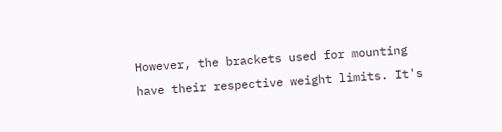However, the brackets used for mounting have their respective weight limits. It's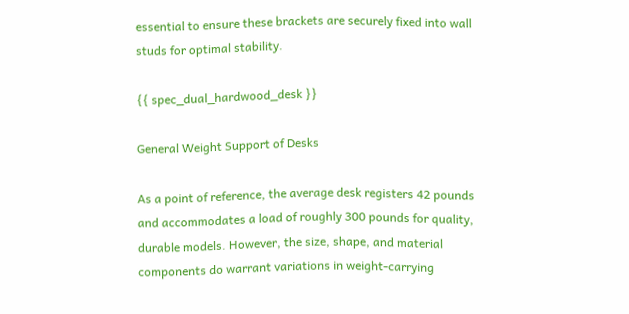essential to ensure these brackets are securely fixed into wall studs for optimal stability.

{{ spec_dual_hardwood_desk }}

General Weight Support of Desks

As a point of reference, the average desk registers 42 pounds and accommodates a load of roughly 300 pounds for quality, durable models. However, the size, shape, and material components do warrant variations in weight-carrying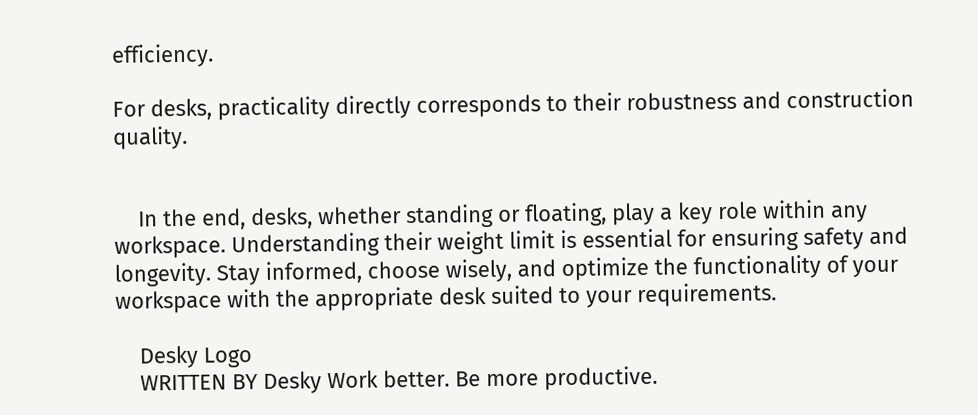efficiency.

For desks, practicality directly corresponds to their robustness and construction quality.


    In the end, desks, whether standing or floating, play a key role within any workspace. Understanding their weight limit is essential for ensuring safety and longevity. Stay informed, choose wisely, and optimize the functionality of your workspace with the appropriate desk suited to your requirements.

    Desky Logo
    WRITTEN BY Desky Work better. Be more productive.